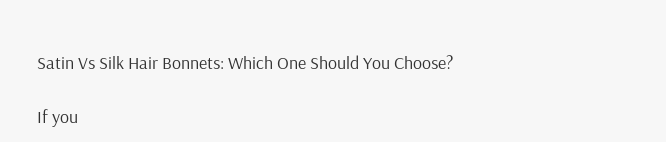Satin Vs Silk Hair Bonnets: Which One Should You Choose?

If you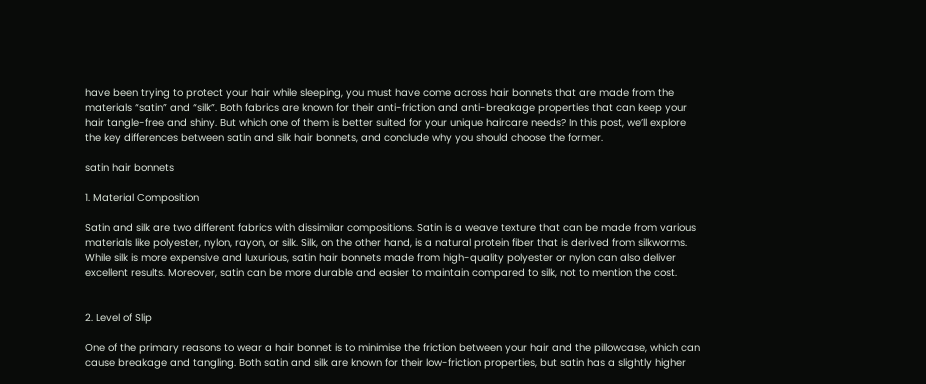have been trying to protect your hair while sleeping, you must have come across hair bonnets that are made from the materials “satin” and “silk”. Both fabrics are known for their anti-friction and anti-breakage properties that can keep your hair tangle-free and shiny. But which one of them is better suited for your unique haircare needs? In this post, we’ll explore the key differences between satin and silk hair bonnets, and conclude why you should choose the former.

satin hair bonnets

1. Material Composition

Satin and silk are two different fabrics with dissimilar compositions. Satin is a weave texture that can be made from various materials like polyester, nylon, rayon, or silk. Silk, on the other hand, is a natural protein fiber that is derived from silkworms. While silk is more expensive and luxurious, satin hair bonnets made from high-quality polyester or nylon can also deliver excellent results. Moreover, satin can be more durable and easier to maintain compared to silk, not to mention the cost.


2. Level of Slip

One of the primary reasons to wear a hair bonnet is to minimise the friction between your hair and the pillowcase, which can cause breakage and tangling. Both satin and silk are known for their low-friction properties, but satin has a slightly higher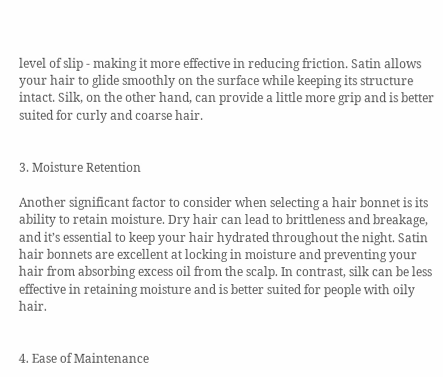level of slip - making it more effective in reducing friction. Satin allows your hair to glide smoothly on the surface while keeping its structure intact. Silk, on the other hand, can provide a little more grip and is better suited for curly and coarse hair.


3. Moisture Retention

Another significant factor to consider when selecting a hair bonnet is its ability to retain moisture. Dry hair can lead to brittleness and breakage, and it’s essential to keep your hair hydrated throughout the night. Satin hair bonnets are excellent at locking in moisture and preventing your hair from absorbing excess oil from the scalp. In contrast, silk can be less effective in retaining moisture and is better suited for people with oily hair.


4. Ease of Maintenance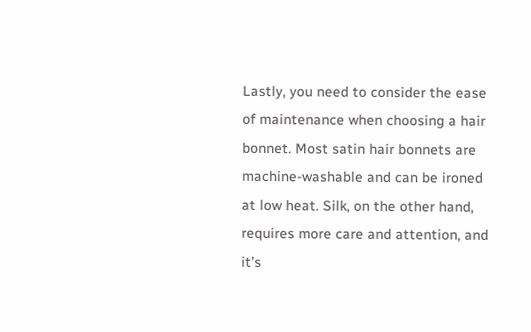Lastly, you need to consider the ease of maintenance when choosing a hair bonnet. Most satin hair bonnets are machine-washable and can be ironed at low heat. Silk, on the other hand, requires more care and attention, and it’s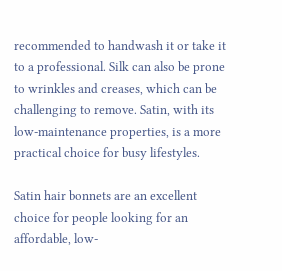recommended to handwash it or take it to a professional. Silk can also be prone to wrinkles and creases, which can be challenging to remove. Satin, with its low-maintenance properties, is a more practical choice for busy lifestyles.

Satin hair bonnets are an excellent choice for people looking for an affordable, low-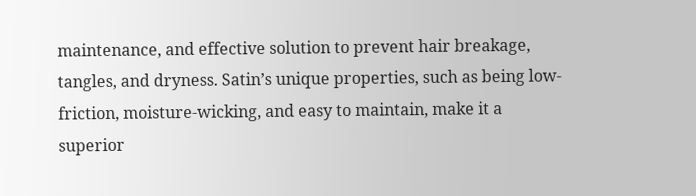maintenance, and effective solution to prevent hair breakage, tangles, and dryness. Satin’s unique properties, such as being low-friction, moisture-wicking, and easy to maintain, make it a superior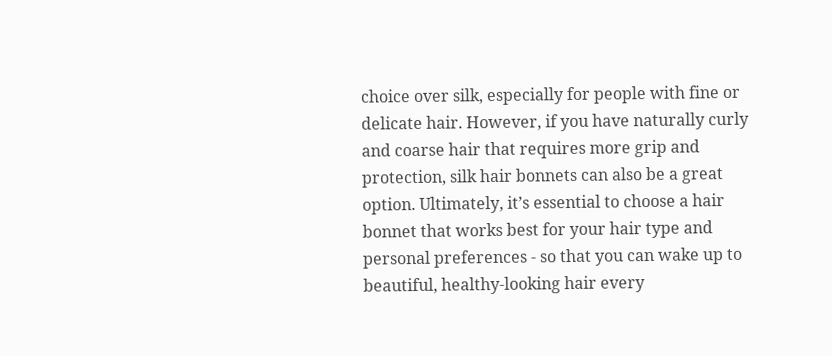choice over silk, especially for people with fine or delicate hair. However, if you have naturally curly and coarse hair that requires more grip and protection, silk hair bonnets can also be a great option. Ultimately, it’s essential to choose a hair bonnet that works best for your hair type and personal preferences - so that you can wake up to beautiful, healthy-looking hair every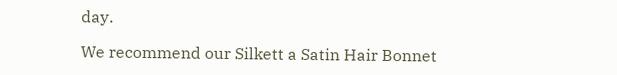day.

We recommend our Silkett a Satin Hair Bonnet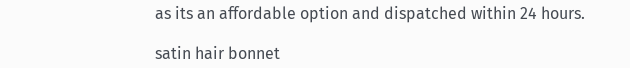as its an affordable option and dispatched within 24 hours.

satin hair bonnet